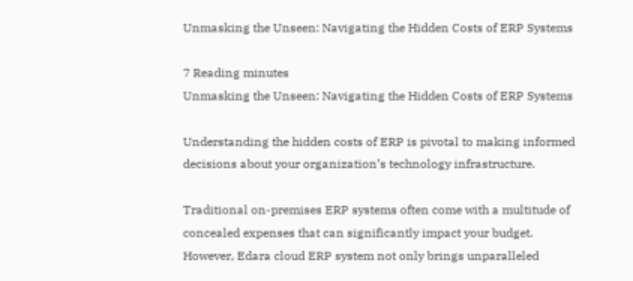Unmasking the Unseen: Navigating the Hidden Costs of ERP Systems

7 Reading minutes
Unmasking the Unseen: Navigating the Hidden Costs of ERP Systems

Understanding the hidden costs of ERP is pivotal to making informed decisions about your organization’s technology infrastructure.

Traditional on-premises ERP systems often come with a multitude of concealed expenses that can significantly impact your budget. However, Edara cloud ERP system not only brings unparalleled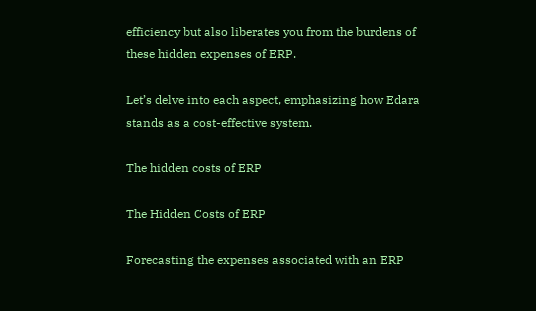efficiency but also liberates you from the burdens of these hidden expenses of ERP.

Let’s delve into each aspect, emphasizing how Edara stands as a cost-effective system.

The hidden costs of ERP

The Hidden Costs of ERP

Forecasting the expenses associated with an ERP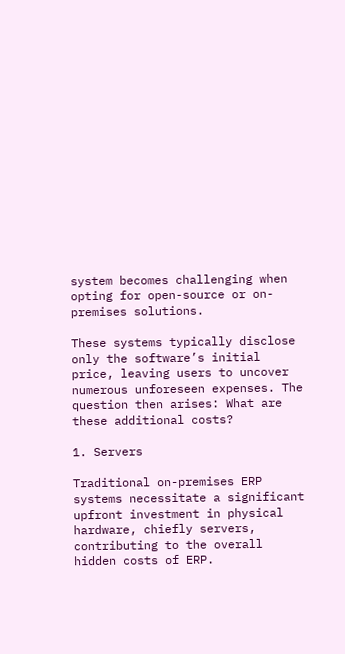system becomes challenging when opting for open-source or on-premises solutions.

These systems typically disclose only the software’s initial price, leaving users to uncover numerous unforeseen expenses. The question then arises: What are these additional costs?

1. Servers

Traditional on-premises ERP systems necessitate a significant upfront investment in physical hardware, chiefly servers, contributing to the overall hidden costs of ERP.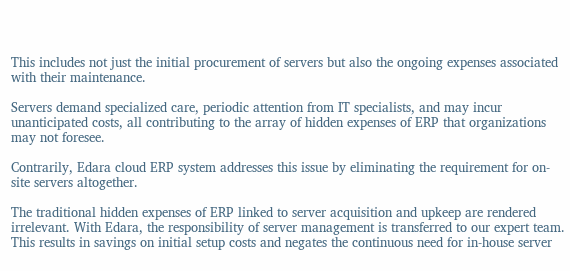This includes not just the initial procurement of servers but also the ongoing expenses associated with their maintenance.

Servers demand specialized care, periodic attention from IT specialists, and may incur unanticipated costs, all contributing to the array of hidden expenses of ERP that organizations may not foresee.

Contrarily, Edara cloud ERP system addresses this issue by eliminating the requirement for on-site servers altogether.

The traditional hidden expenses of ERP linked to server acquisition and upkeep are rendered irrelevant. With Edara, the responsibility of server management is transferred to our expert team. This results in savings on initial setup costs and negates the continuous need for in-house server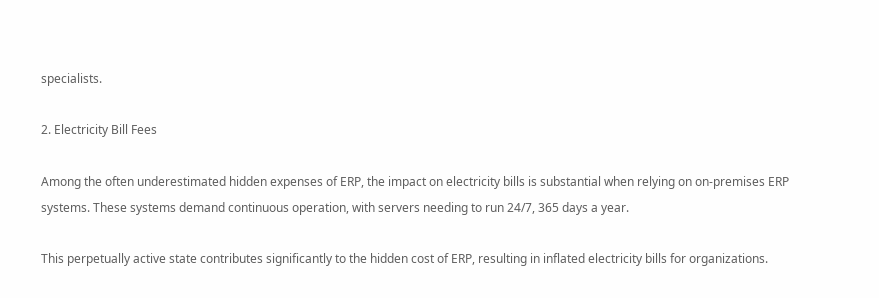specialists.

2. Electricity Bill Fees

Among the often underestimated hidden expenses of ERP, the impact on electricity bills is substantial when relying on on-premises ERP systems. These systems demand continuous operation, with servers needing to run 24/7, 365 days a year.

This perpetually active state contributes significantly to the hidden cost of ERP, resulting in inflated electricity bills for organizations.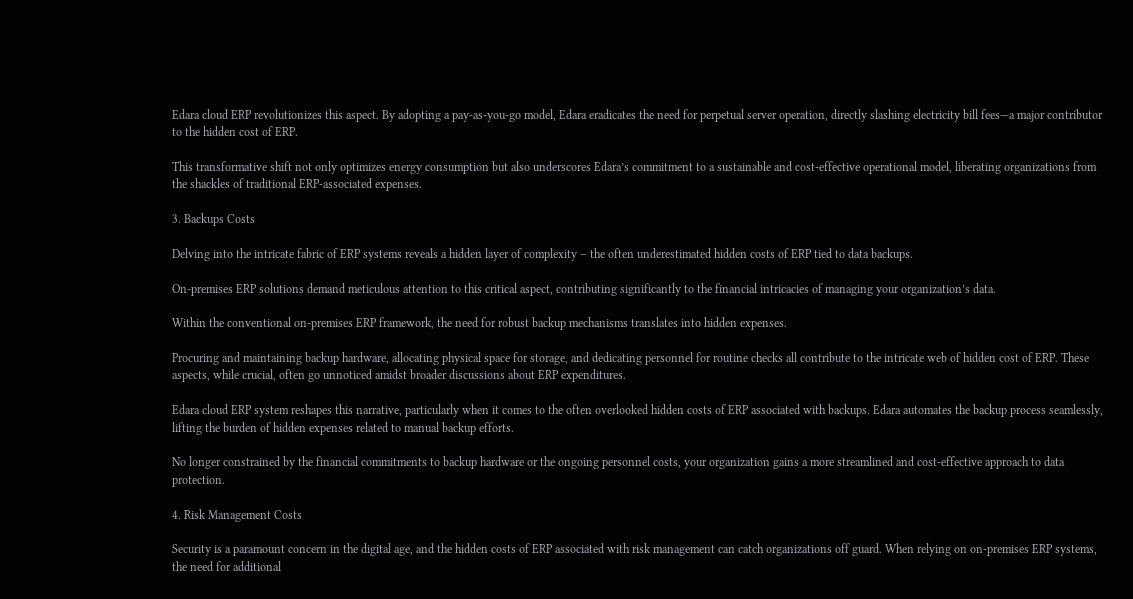Edara cloud ERP revolutionizes this aspect. By adopting a pay-as-you-go model, Edara eradicates the need for perpetual server operation, directly slashing electricity bill fees—a major contributor to the hidden cost of ERP.

This transformative shift not only optimizes energy consumption but also underscores Edara’s commitment to a sustainable and cost-effective operational model, liberating organizations from the shackles of traditional ERP-associated expenses.

3. Backups Costs

Delving into the intricate fabric of ERP systems reveals a hidden layer of complexity – the often underestimated hidden costs of ERP tied to data backups.

On-premises ERP solutions demand meticulous attention to this critical aspect, contributing significantly to the financial intricacies of managing your organization’s data.

Within the conventional on-premises ERP framework, the need for robust backup mechanisms translates into hidden expenses.

Procuring and maintaining backup hardware, allocating physical space for storage, and dedicating personnel for routine checks all contribute to the intricate web of hidden cost of ERP. These aspects, while crucial, often go unnoticed amidst broader discussions about ERP expenditures.

Edara cloud ERP system reshapes this narrative, particularly when it comes to the often overlooked hidden costs of ERP associated with backups. Edara automates the backup process seamlessly, lifting the burden of hidden expenses related to manual backup efforts.

No longer constrained by the financial commitments to backup hardware or the ongoing personnel costs, your organization gains a more streamlined and cost-effective approach to data protection.

4. Risk Management Costs

Security is a paramount concern in the digital age, and the hidden costs of ERP associated with risk management can catch organizations off guard. When relying on on-premises ERP systems, the need for additional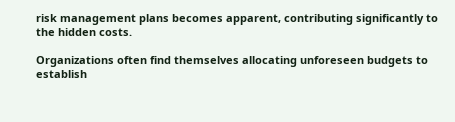risk management plans becomes apparent, contributing significantly to the hidden costs.

Organizations often find themselves allocating unforeseen budgets to establish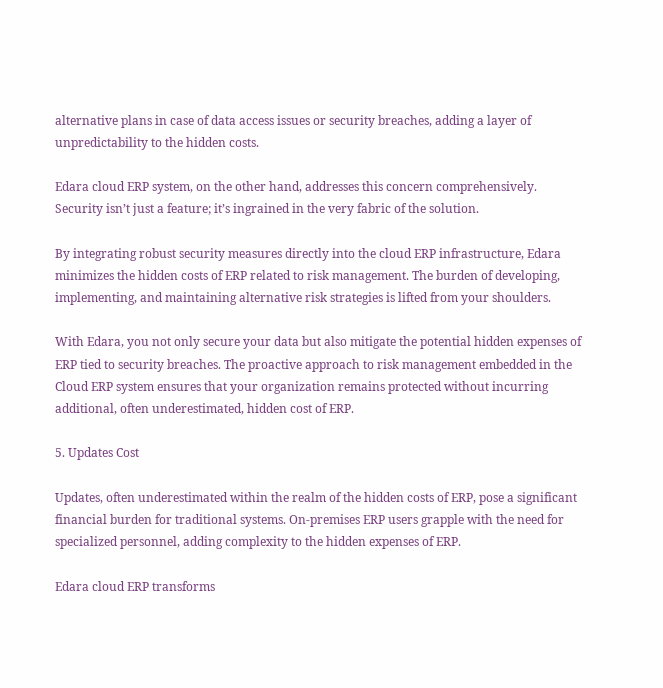alternative plans in case of data access issues or security breaches, adding a layer of unpredictability to the hidden costs.

Edara cloud ERP system, on the other hand, addresses this concern comprehensively. Security isn’t just a feature; it’s ingrained in the very fabric of the solution.

By integrating robust security measures directly into the cloud ERP infrastructure, Edara minimizes the hidden costs of ERP related to risk management. The burden of developing, implementing, and maintaining alternative risk strategies is lifted from your shoulders.

With Edara, you not only secure your data but also mitigate the potential hidden expenses of ERP tied to security breaches. The proactive approach to risk management embedded in the Cloud ERP system ensures that your organization remains protected without incurring additional, often underestimated, hidden cost of ERP.

5. Updates Cost

Updates, often underestimated within the realm of the hidden costs of ERP, pose a significant financial burden for traditional systems. On-premises ERP users grapple with the need for specialized personnel, adding complexity to the hidden expenses of ERP.

Edara cloud ERP transforms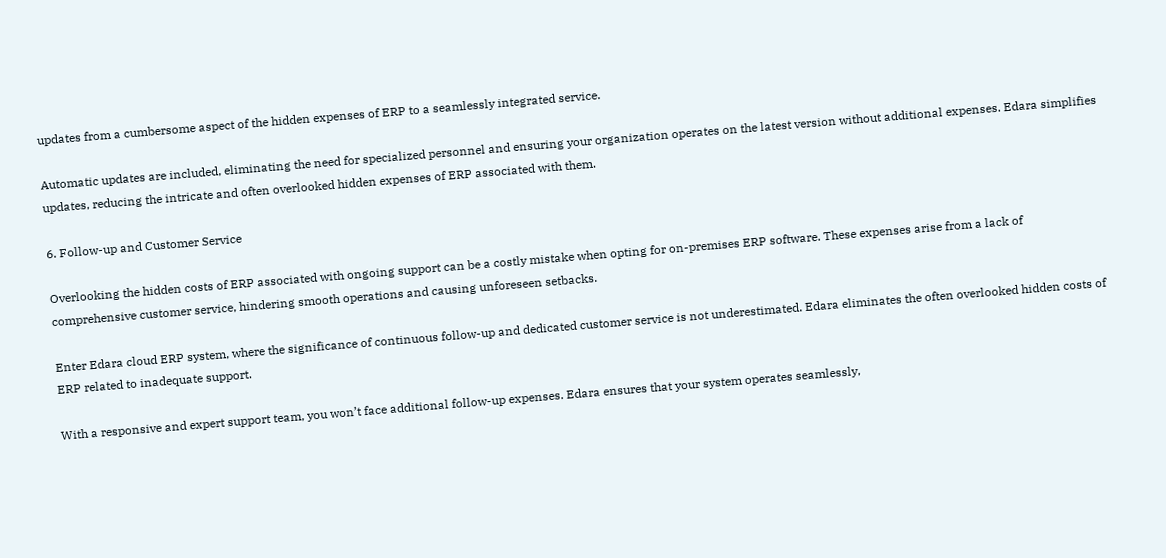updates from a cumbersome aspect of the hidden expenses of ERP to a seamlessly integrated service.

Automatic updates are included, eliminating the need for specialized personnel and ensuring your organization operates on the latest version without additional expenses. Edara simplifies updates, reducing the intricate and often overlooked hidden expenses of ERP associated with them.

6. Follow-up and Customer Service

Overlooking the hidden costs of ERP associated with ongoing support can be a costly mistake when opting for on-premises ERP software. These expenses arise from a lack of comprehensive customer service, hindering smooth operations and causing unforeseen setbacks.

Enter Edara cloud ERP system, where the significance of continuous follow-up and dedicated customer service is not underestimated. Edara eliminates the often overlooked hidden costs of ERP related to inadequate support.

With a responsive and expert support team, you won’t face additional follow-up expenses. Edara ensures that your system operates seamlessly,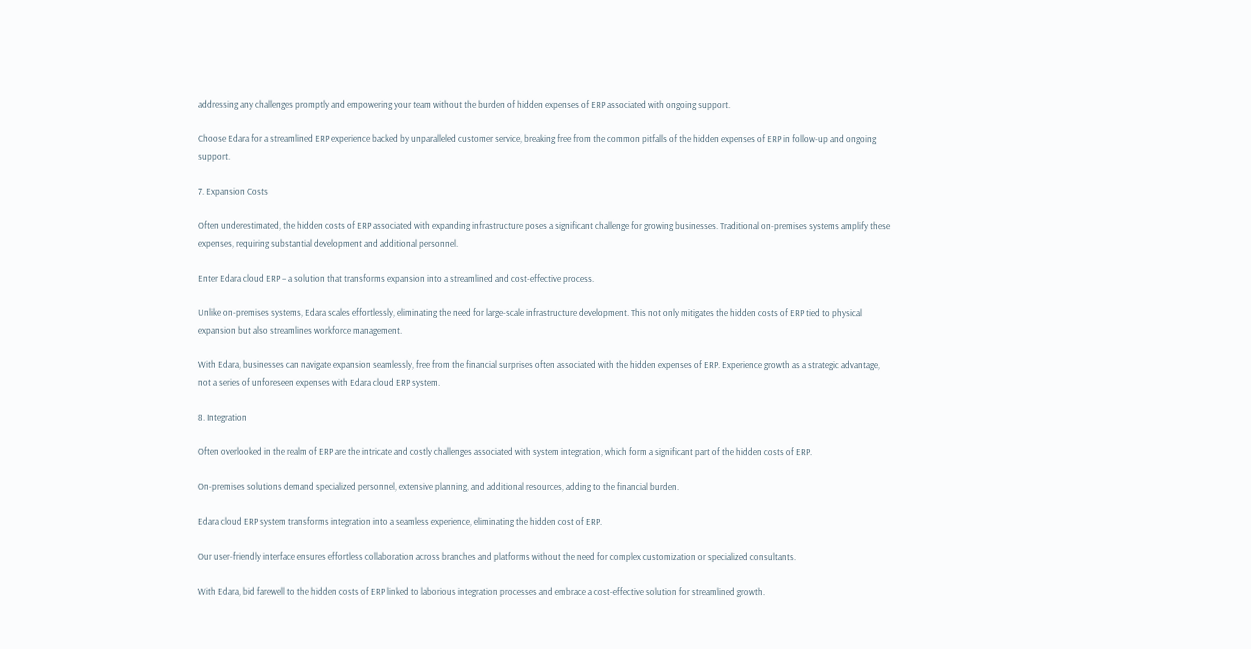addressing any challenges promptly and empowering your team without the burden of hidden expenses of ERP associated with ongoing support.

Choose Edara for a streamlined ERP experience backed by unparalleled customer service, breaking free from the common pitfalls of the hidden expenses of ERP in follow-up and ongoing support.

7. Expansion Costs

Often underestimated, the hidden costs of ERP associated with expanding infrastructure poses a significant challenge for growing businesses. Traditional on-premises systems amplify these expenses, requiring substantial development and additional personnel.

Enter Edara cloud ERP – a solution that transforms expansion into a streamlined and cost-effective process.

Unlike on-premises systems, Edara scales effortlessly, eliminating the need for large-scale infrastructure development. This not only mitigates the hidden costs of ERP tied to physical expansion but also streamlines workforce management.

With Edara, businesses can navigate expansion seamlessly, free from the financial surprises often associated with the hidden expenses of ERP. Experience growth as a strategic advantage, not a series of unforeseen expenses with Edara cloud ERP system.

8. Integration

Often overlooked in the realm of ERP are the intricate and costly challenges associated with system integration, which form a significant part of the hidden costs of ERP.

On-premises solutions demand specialized personnel, extensive planning, and additional resources, adding to the financial burden.

Edara cloud ERP system transforms integration into a seamless experience, eliminating the hidden cost of ERP.

Our user-friendly interface ensures effortless collaboration across branches and platforms without the need for complex customization or specialized consultants.

With Edara, bid farewell to the hidden costs of ERP linked to laborious integration processes and embrace a cost-effective solution for streamlined growth.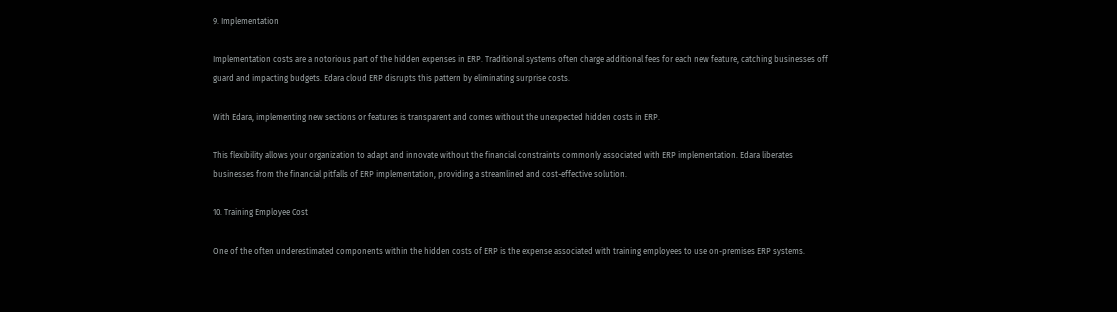9. Implementation

Implementation costs are a notorious part of the hidden expenses in ERP. Traditional systems often charge additional fees for each new feature, catching businesses off guard and impacting budgets. Edara cloud ERP disrupts this pattern by eliminating surprise costs.

With Edara, implementing new sections or features is transparent and comes without the unexpected hidden costs in ERP.

This flexibility allows your organization to adapt and innovate without the financial constraints commonly associated with ERP implementation. Edara liberates businesses from the financial pitfalls of ERP implementation, providing a streamlined and cost-effective solution.

10. Training Employee Cost

One of the often underestimated components within the hidden costs of ERP is the expense associated with training employees to use on-premises ERP systems.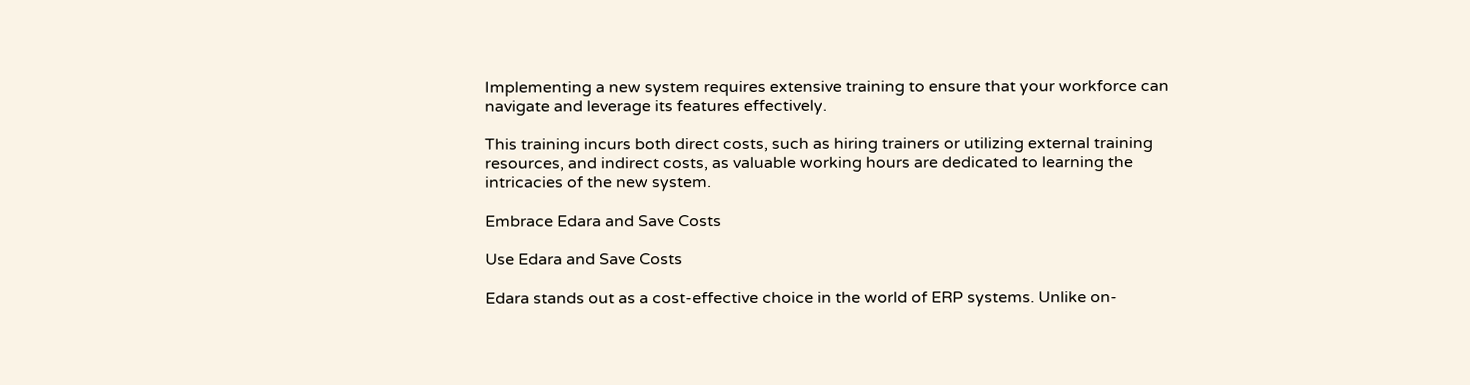Implementing a new system requires extensive training to ensure that your workforce can navigate and leverage its features effectively.

This training incurs both direct costs, such as hiring trainers or utilizing external training resources, and indirect costs, as valuable working hours are dedicated to learning the intricacies of the new system.

Embrace Edara and Save Costs

Use Edara and Save Costs

Edara stands out as a cost-effective choice in the world of ERP systems. Unlike on-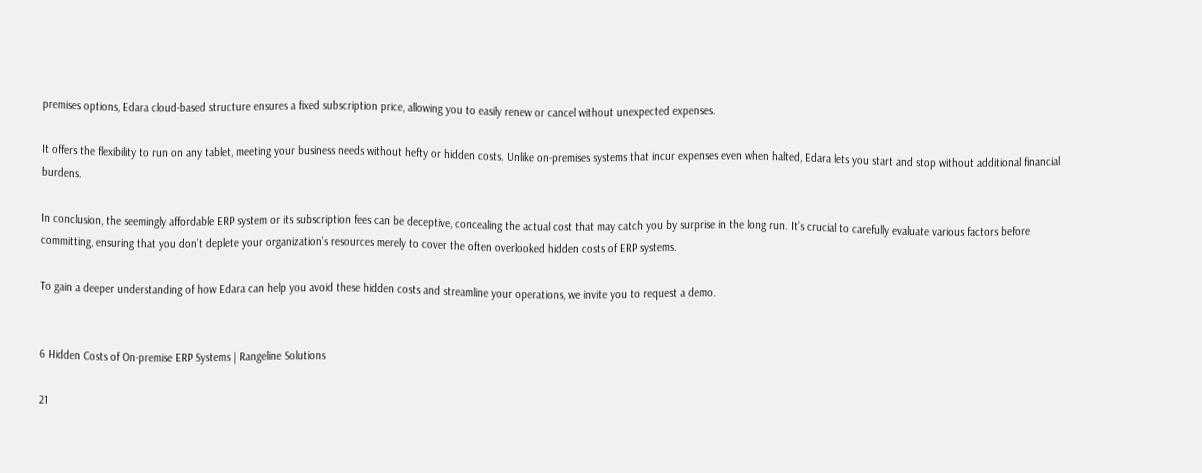premises options, Edara cloud-based structure ensures a fixed subscription price, allowing you to easily renew or cancel without unexpected expenses.

It offers the flexibility to run on any tablet, meeting your business needs without hefty or hidden costs. Unlike on-premises systems that incur expenses even when halted, Edara lets you start and stop without additional financial burdens.

In conclusion, the seemingly affordable ERP system or its subscription fees can be deceptive, concealing the actual cost that may catch you by surprise in the long run. It’s crucial to carefully evaluate various factors before committing, ensuring that you don’t deplete your organization’s resources merely to cover the often overlooked hidden costs of ERP systems.

To gain a deeper understanding of how Edara can help you avoid these hidden costs and streamline your operations, we invite you to request a demo.


6 Hidden Costs of On-premise ERP Systems | Rangeline Solutions

21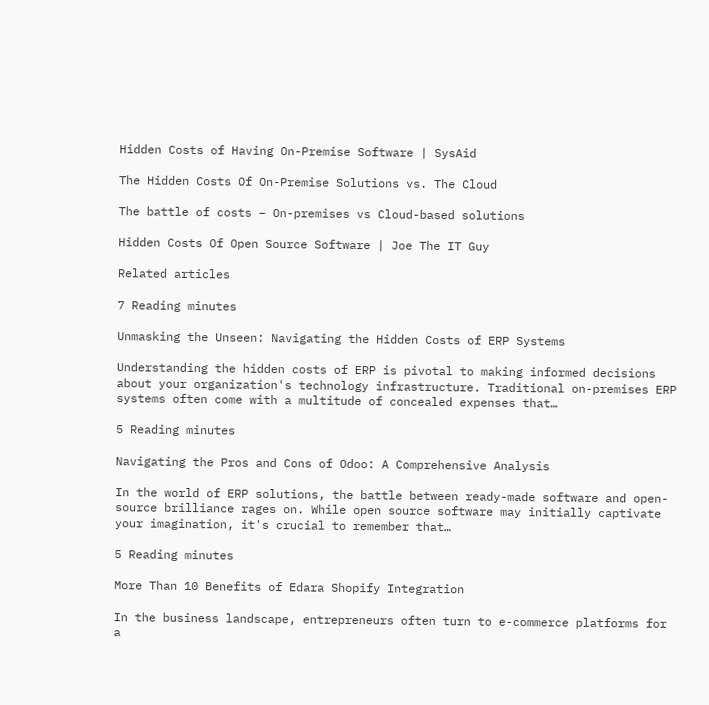Hidden Costs of Having On-Premise Software | SysAid

The Hidden Costs Of On-Premise Solutions vs. The Cloud

The battle of costs – On-premises vs Cloud-based solutions

Hidden Costs Of Open Source Software | Joe The IT Guy

Related articles

7 Reading minutes

Unmasking the Unseen: Navigating the Hidden Costs of ERP Systems

Understanding the hidden costs of ERP is pivotal to making informed decisions about your organization's technology infrastructure. Traditional on-premises ERP systems often come with a multitude of concealed expenses that…

5 Reading minutes

Navigating the Pros and Cons of Odoo: A Comprehensive Analysis

In the world of ERP solutions, the battle between ready-made software and open-source brilliance rages on. While open source software may initially captivate your imagination, it's crucial to remember that…

5 Reading minutes

More Than 10 Benefits of Edara Shopify Integration

In the business landscape, entrepreneurs often turn to e-commerce platforms for a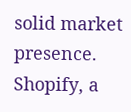solid market presence. Shopify, a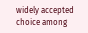widely accepted choice among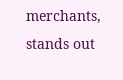merchants, stands out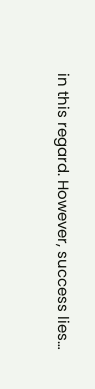in this regard. However, success lies…